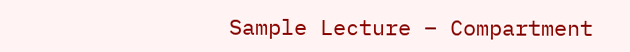Sample Lecture – Compartment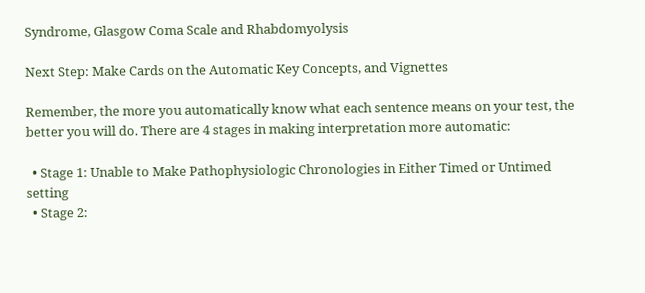Syndrome, Glasgow Coma Scale and Rhabdomyolysis

Next Step: Make Cards on the Automatic Key Concepts, and Vignettes

Remember, the more you automatically know what each sentence means on your test, the better you will do. There are 4 stages in making interpretation more automatic:

  • Stage 1: Unable to Make Pathophysiologic Chronologies in Either Timed or Untimed setting
  • Stage 2: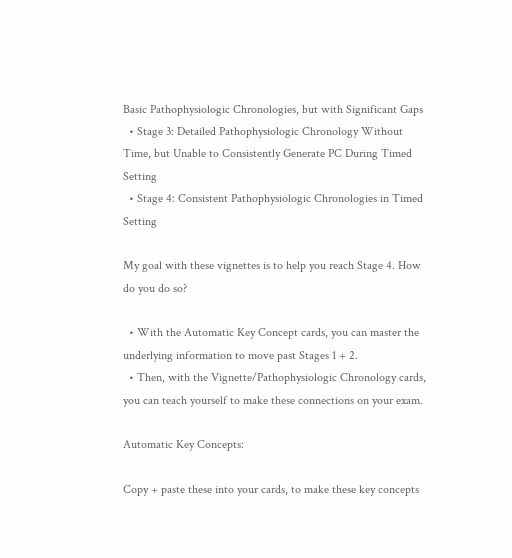Basic Pathophysiologic Chronologies, but with Significant Gaps
  • Stage 3: Detailed Pathophysiologic Chronology Without Time, but Unable to Consistently Generate PC During Timed Setting
  • Stage 4: Consistent Pathophysiologic Chronologies in Timed Setting

My goal with these vignettes is to help you reach Stage 4. How do you do so?

  • With the Automatic Key Concept cards, you can master the underlying information to move past Stages 1 + 2.
  • Then, with the Vignette/Pathophysiologic Chronology cards, you can teach yourself to make these connections on your exam.

Automatic Key Concepts:

Copy + paste these into your cards, to make these key concepts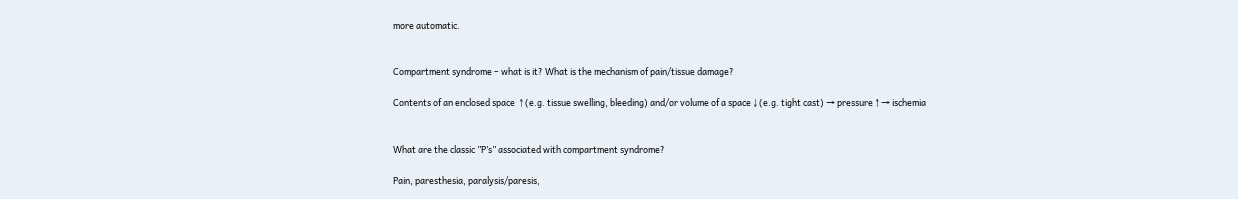more automatic.


Compartment syndrome – what is it? What is the mechanism of pain/tissue damage?

Contents of an enclosed space  ↑ (e.g. tissue swelling, bleeding) and/or volume of a space ↓ (e.g. tight cast) → pressure ↑ → ischemia


What are the classic ”P’s” associated with compartment syndrome?

Pain, paresthesia, paralysis/paresis,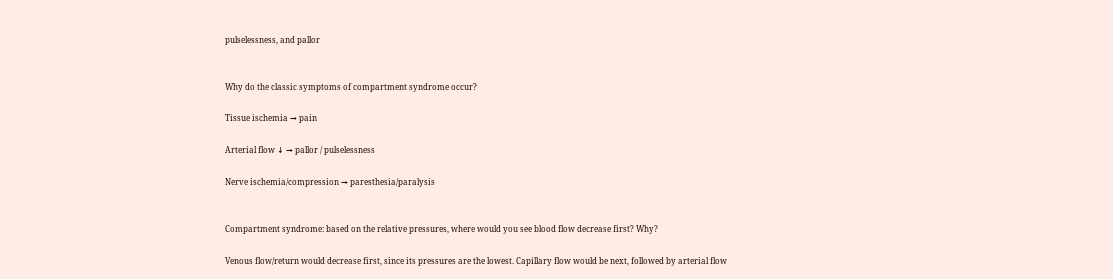pulselessness, and pallor


Why do the classic symptoms of compartment syndrome occur?

Tissue ischemia → pain

Arterial flow ↓ → pallor / pulselessness

Nerve ischemia/compression → paresthesia/paralysis


Compartment syndrome: based on the relative pressures, where would you see blood flow decrease first? Why?

Venous flow/return would decrease first, since its pressures are the lowest. Capillary flow would be next, followed by arterial flow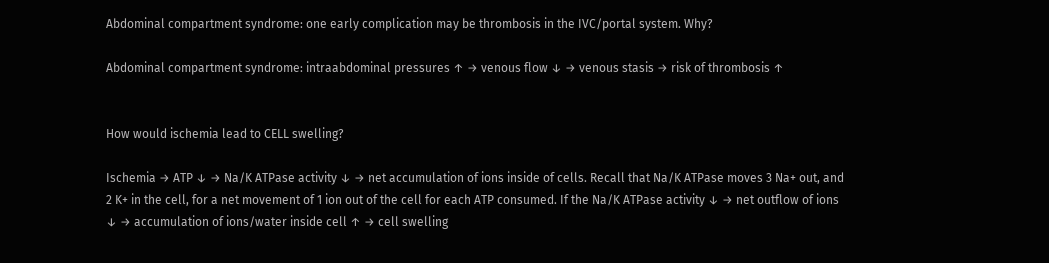Abdominal compartment syndrome: one early complication may be thrombosis in the IVC/portal system. Why?

Abdominal compartment syndrome: intraabdominal pressures ↑ → venous flow ↓ → venous stasis → risk of thrombosis ↑


How would ischemia lead to CELL swelling?

Ischemia → ATP ↓ → Na/K ATPase activity ↓ → net accumulation of ions inside of cells. Recall that Na/K ATPase moves 3 Na+ out, and 2 K+ in the cell, for a net movement of 1 ion out of the cell for each ATP consumed. If the Na/K ATPase activity ↓ → net outflow of ions ↓ → accumulation of ions/water inside cell ↑ → cell swelling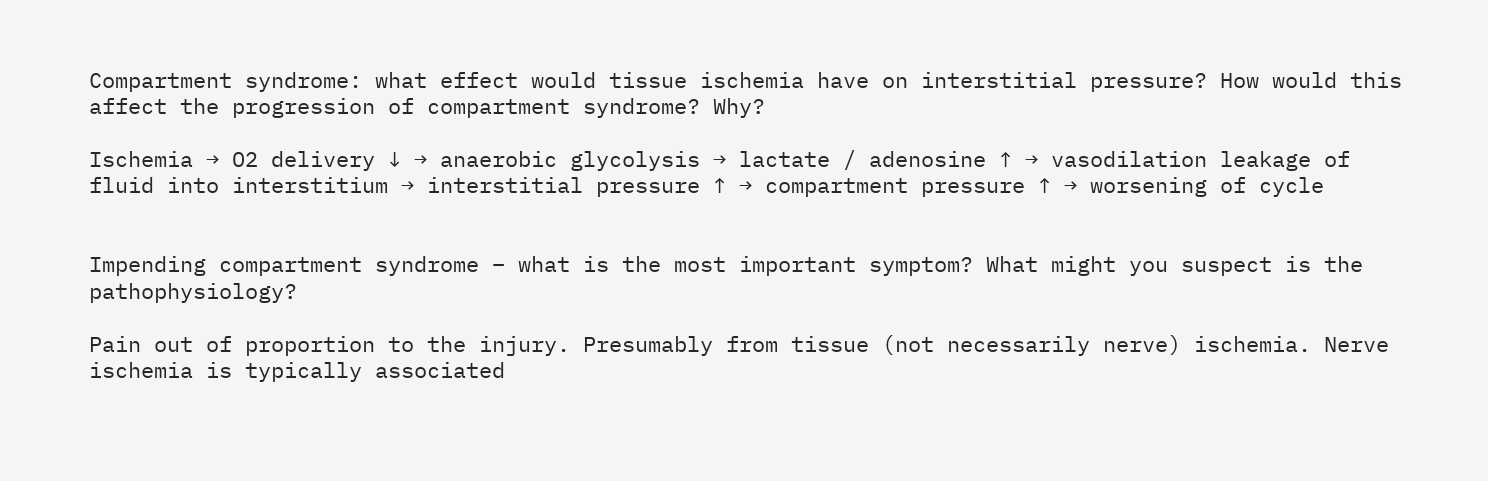Compartment syndrome: what effect would tissue ischemia have on interstitial pressure? How would this affect the progression of compartment syndrome? Why?

Ischemia → O2 delivery ↓ → anaerobic glycolysis → lactate / adenosine ↑ → vasodilation leakage of fluid into interstitium → interstitial pressure ↑ → compartment pressure ↑ → worsening of cycle


Impending compartment syndrome – what is the most important symptom? What might you suspect is the pathophysiology?

Pain out of proportion to the injury. Presumably from tissue (not necessarily nerve) ischemia. Nerve ischemia is typically associated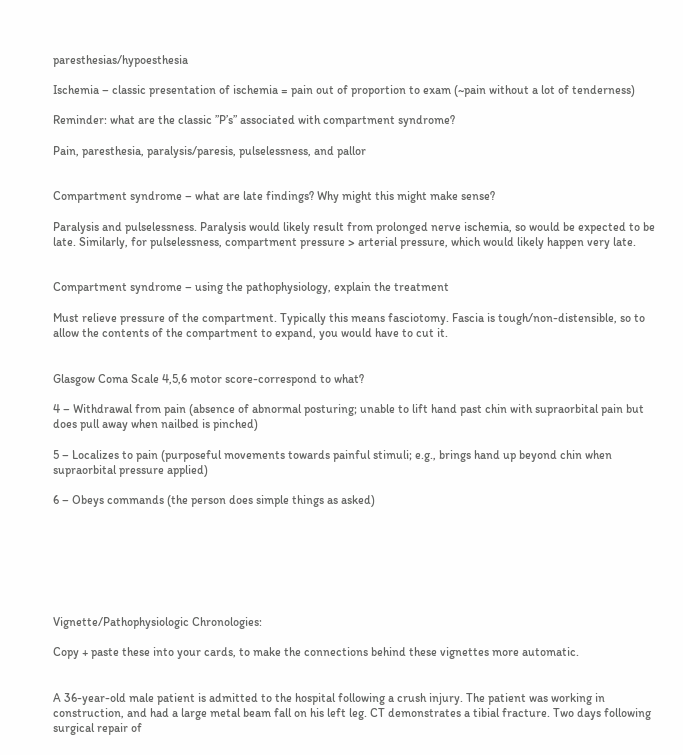paresthesias/hypoesthesia

Ischemia – classic presentation of ischemia = pain out of proportion to exam (~pain without a lot of tenderness)

Reminder: what are the classic ”P’s” associated with compartment syndrome?

Pain, paresthesia, paralysis/paresis, pulselessness, and pallor


Compartment syndrome – what are late findings? Why might this might make sense?

Paralysis and pulselessness. Paralysis would likely result from prolonged nerve ischemia, so would be expected to be late. Similarly, for pulselessness, compartment pressure > arterial pressure, which would likely happen very late.


Compartment syndrome – using the pathophysiology, explain the treatment

Must relieve pressure of the compartment. Typically this means fasciotomy. Fascia is tough/non-distensible, so to allow the contents of the compartment to expand, you would have to cut it.


Glasgow Coma Scale 4,5,6 motor score-correspond to what?

4 – Withdrawal from pain (absence of abnormal posturing; unable to lift hand past chin with supraorbital pain but does pull away when nailbed is pinched)

5 – Localizes to pain (purposeful movements towards painful stimuli; e.g., brings hand up beyond chin when supraorbital pressure applied)

6 – Obeys commands (the person does simple things as asked)







Vignette/Pathophysiologic Chronologies:

Copy + paste these into your cards, to make the connections behind these vignettes more automatic.


A 36-year-old male patient is admitted to the hospital following a crush injury. The patient was working in construction, and had a large metal beam fall on his left leg. CT demonstrates a tibial fracture. Two days following surgical repair of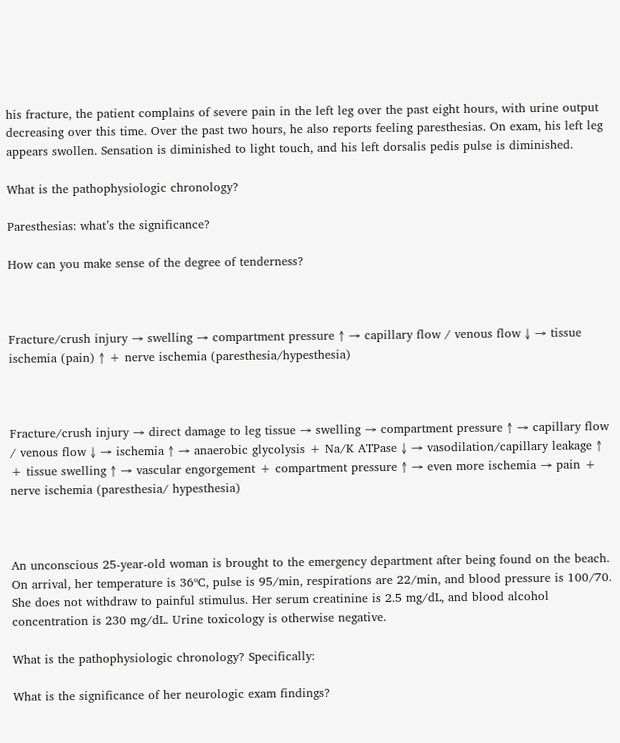his fracture, the patient complains of severe pain in the left leg over the past eight hours, with urine output decreasing over this time. Over the past two hours, he also reports feeling paresthesias. On exam, his left leg appears swollen. Sensation is diminished to light touch, and his left dorsalis pedis pulse is diminished.

What is the pathophysiologic chronology?

Paresthesias: what’s the significance?

How can you make sense of the degree of tenderness?



Fracture/crush injury → swelling → compartment pressure ↑ → capillary flow / venous flow ↓ → tissue ischemia (pain) ↑ + nerve ischemia (paresthesia/hypesthesia)



Fracture/crush injury → direct damage to leg tissue → swelling → compartment pressure ↑ → capillary flow / venous flow ↓ → ischemia ↑ → anaerobic glycolysis + Na/K ATPase ↓ → vasodilation/capillary leakage ↑ + tissue swelling ↑ → vascular engorgement + compartment pressure ↑ → even more ischemia → pain + nerve ischemia (paresthesia/ hypesthesia)



An unconscious 25-year-old woman is brought to the emergency department after being found on the beach. On arrival, her temperature is 36ºC, pulse is 95/min, respirations are 22/min, and blood pressure is 100/70. She does not withdraw to painful stimulus. Her serum creatinine is 2.5 mg/dL, and blood alcohol concentration is 230 mg/dL. Urine toxicology is otherwise negative.

What is the pathophysiologic chronology? Specifically:

What is the significance of her neurologic exam findings?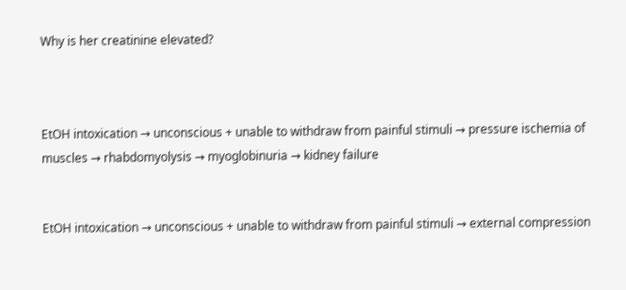Why is her creatinine elevated?



EtOH intoxication → unconscious + unable to withdraw from painful stimuli → pressure ischemia of muscles → rhabdomyolysis → myoglobinuria → kidney failure


EtOH intoxication → unconscious + unable to withdraw from painful stimuli → external compression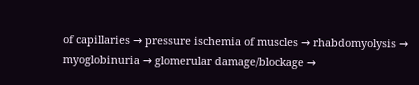of capillaries → pressure ischemia of muscles → rhabdomyolysis → myoglobinuria → glomerular damage/blockage →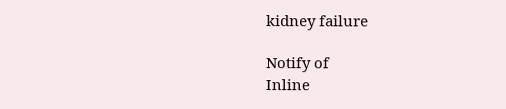kidney failure

Notify of
Inline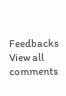Feedbacks
View all comments